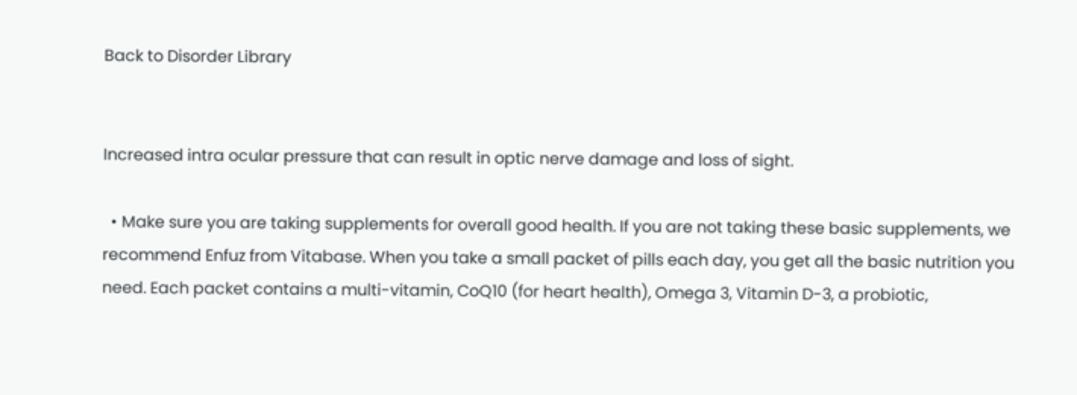Back to Disorder Library


Increased intra ocular pressure that can result in optic nerve damage and loss of sight.

  • Make sure you are taking supplements for overall good health. If you are not taking these basic supplements, we recommend Enfuz from Vitabase. When you take a small packet of pills each day, you get all the basic nutrition you need. Each packet contains a multi-vitamin, CoQ10 (for heart health), Omega 3, Vitamin D-3, a probiotic,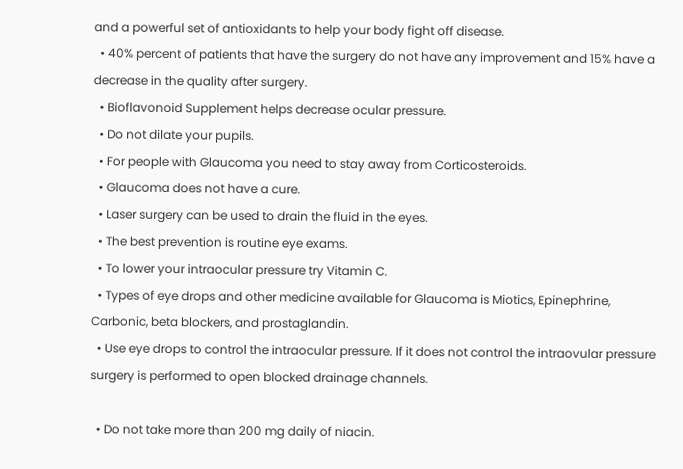and a powerful set of antioxidants to help your body fight off disease.
  • 40% percent of patients that have the surgery do not have any improvement and 15% have a decrease in the quality after surgery.
  • Bioflavonoid Supplement helps decrease ocular pressure.
  • Do not dilate your pupils.
  • For people with Glaucoma you need to stay away from Corticosteroids.
  • Glaucoma does not have a cure.
  • Laser surgery can be used to drain the fluid in the eyes.
  • The best prevention is routine eye exams.
  • To lower your intraocular pressure try Vitamin C.
  • Types of eye drops and other medicine available for Glaucoma is Miotics, Epinephrine, Carbonic, beta blockers, and prostaglandin.
  • Use eye drops to control the intraocular pressure. If it does not control the intraovular pressure surgery is performed to open blocked drainage channels.

  • Do not take more than 200 mg daily of niacin.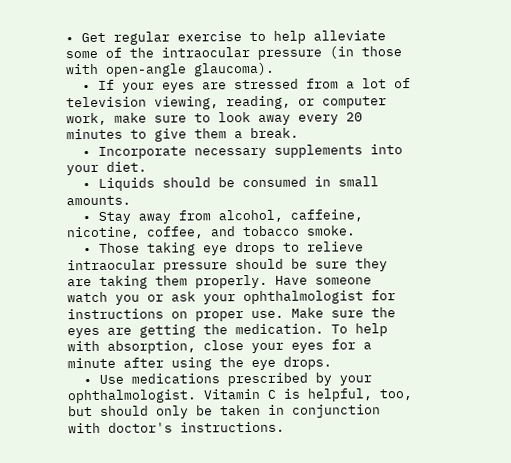• Get regular exercise to help alleviate some of the intraocular pressure (in those with open-angle glaucoma).
  • If your eyes are stressed from a lot of television viewing, reading, or computer work, make sure to look away every 20 minutes to give them a break.
  • Incorporate necessary supplements into your diet.
  • Liquids should be consumed in small amounts.
  • Stay away from alcohol, caffeine, nicotine, coffee, and tobacco smoke.
  • Those taking eye drops to relieve intraocular pressure should be sure they are taking them properly. Have someone watch you or ask your ophthalmologist for instructions on proper use. Make sure the eyes are getting the medication. To help with absorption, close your eyes for a minute after using the eye drops.
  • Use medications prescribed by your ophthalmologist. Vitamin C is helpful, too, but should only be taken in conjunction with doctor's instructions.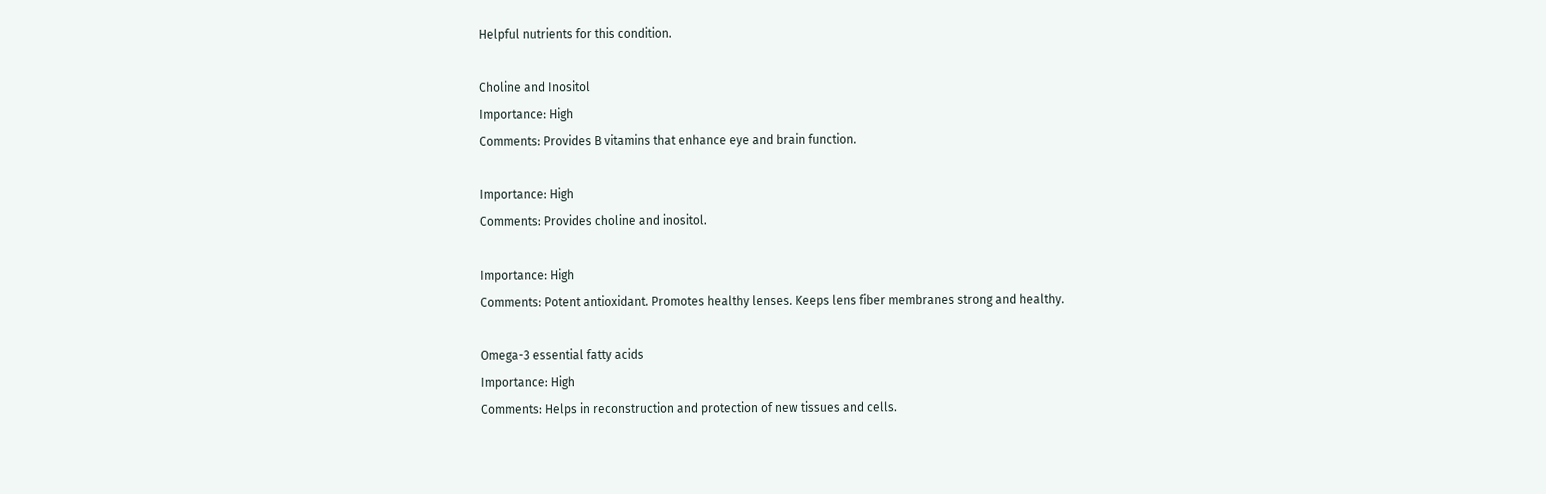Helpful nutrients for this condition.

Choline and Inositol
Importance: High
Comments: Provides B vitamins that enhance eye and brain function.

Importance: High
Comments: Provides choline and inositol.

Importance: High
Comments: Potent antioxidant. Promotes healthy lenses. Keeps lens fiber membranes strong and healthy.

Omega-3 essential fatty acids
Importance: High
Comments: Helps in reconstruction and protection of new tissues and cells.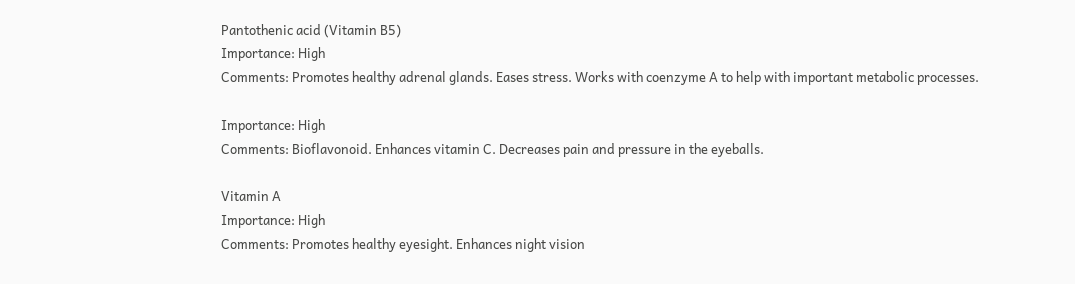Pantothenic acid (Vitamin B5)
Importance: High
Comments: Promotes healthy adrenal glands. Eases stress. Works with coenzyme A to help with important metabolic processes.

Importance: High
Comments: Bioflavonoid. Enhances vitamin C. Decreases pain and pressure in the eyeballs.

Vitamin A
Importance: High
Comments: Promotes healthy eyesight. Enhances night vision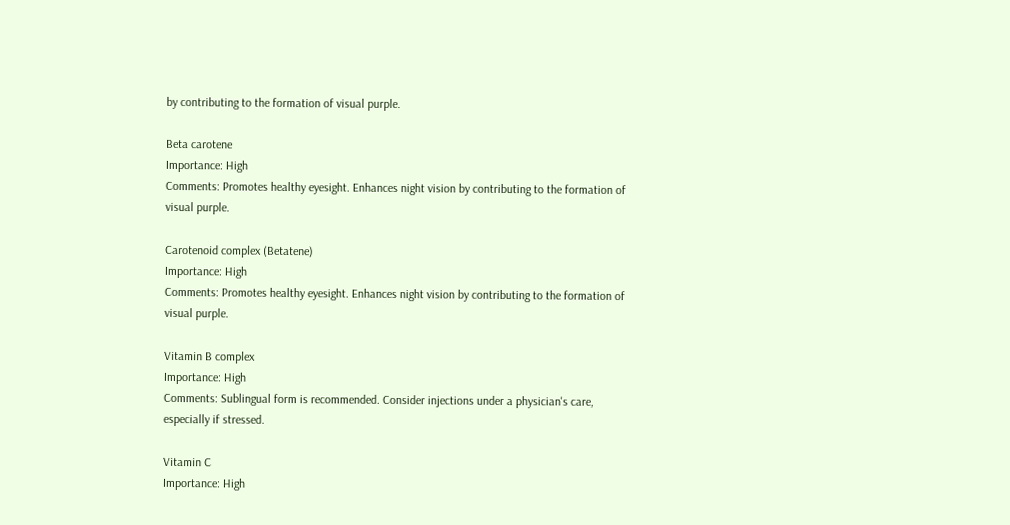by contributing to the formation of visual purple.

Beta carotene
Importance: High
Comments: Promotes healthy eyesight. Enhances night vision by contributing to the formation of visual purple.

Carotenoid complex (Betatene)
Importance: High
Comments: Promotes healthy eyesight. Enhances night vision by contributing to the formation of visual purple.

Vitamin B complex
Importance: High
Comments: Sublingual form is recommended. Consider injections under a physician's care, especially if stressed.

Vitamin C
Importance: High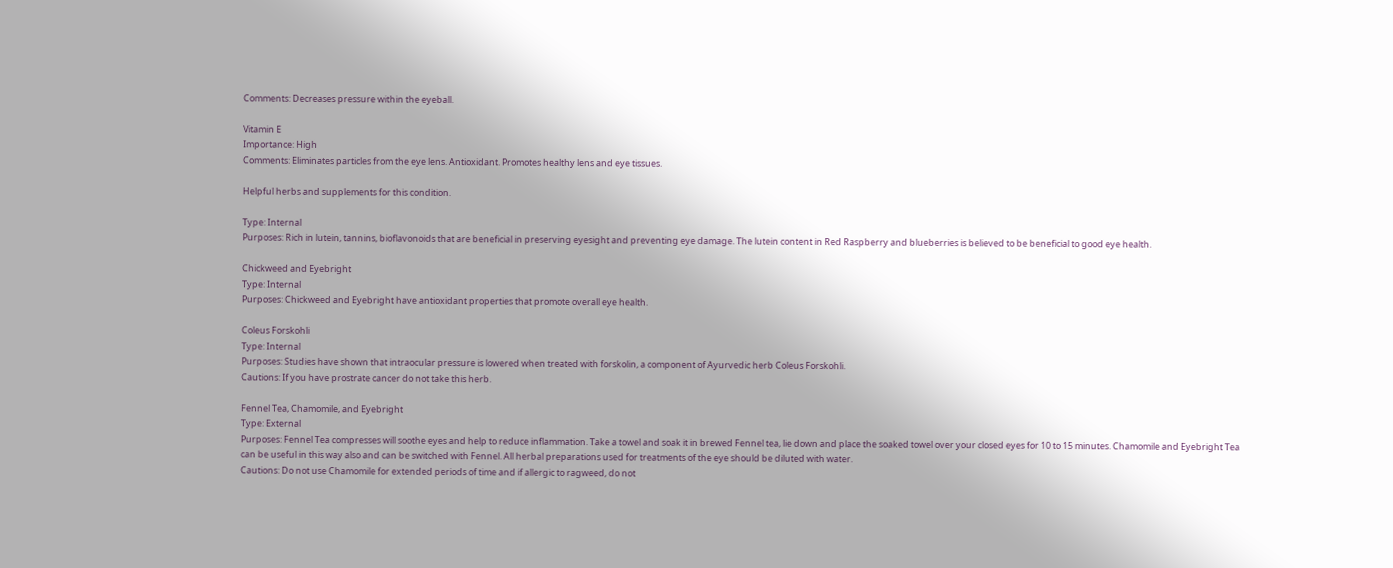Comments: Decreases pressure within the eyeball.

Vitamin E
Importance: High
Comments: Eliminates particles from the eye lens. Antioxidant. Promotes healthy lens and eye tissues.

Helpful herbs and supplements for this condition.

Type: Internal
Purposes: Rich in lutein, tannins, bioflavonoids that are beneficial in preserving eyesight and preventing eye damage. The lutein content in Red Raspberry and blueberries is believed to be beneficial to good eye health.

Chickweed and Eyebright
Type: Internal
Purposes: Chickweed and Eyebright have antioxidant properties that promote overall eye health.

Coleus Forskohli
Type: Internal
Purposes: Studies have shown that intraocular pressure is lowered when treated with forskolin, a component of Ayurvedic herb Coleus Forskohli.
Cautions: If you have prostrate cancer do not take this herb.

Fennel Tea, Chamomile, and Eyebright
Type: External
Purposes: Fennel Tea compresses will soothe eyes and help to reduce inflammation. Take a towel and soak it in brewed Fennel tea, lie down and place the soaked towel over your closed eyes for 10 to 15 minutes. Chamomile and Eyebright Tea can be useful in this way also and can be switched with Fennel. All herbal preparations used for treatments of the eye should be diluted with water.
Cautions: Do not use Chamomile for extended periods of time and if allergic to ragweed, do not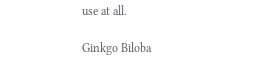use at all.

Ginkgo Biloba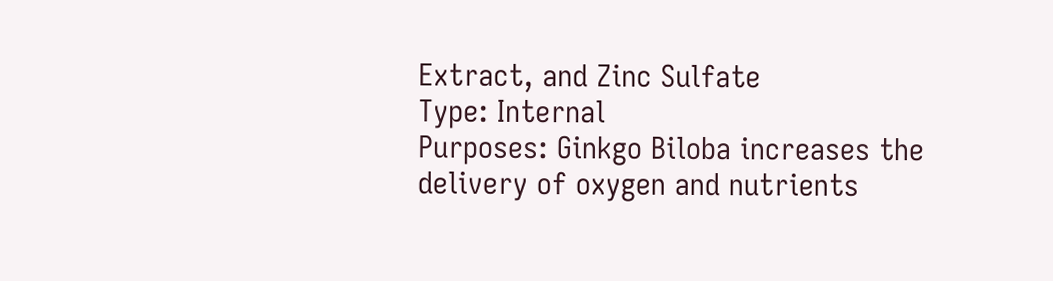Extract, and Zinc Sulfate
Type: Internal
Purposes: Ginkgo Biloba increases the delivery of oxygen and nutrients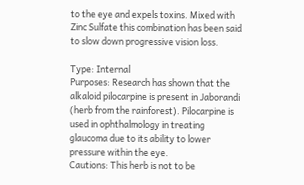to the eye and expels toxins. Mixed with Zinc Sulfate this combination has been said to slow down progressive vision loss.

Type: Internal
Purposes: Research has shown that the alkaloid pilocarpine is present in Jaborandi (herb from the rainforest). Pilocarpine is used in ophthalmology in treating glaucoma due to its ability to lower pressure within the eye.
Cautions: This herb is not to be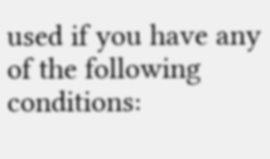used if you have any of the following conditions: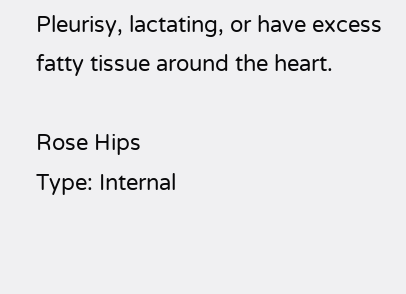Pleurisy, lactating, or have excess fatty tissue around the heart.

Rose Hips
Type: Internal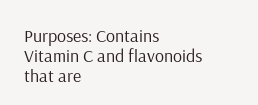Purposes: Contains Vitamin C and flavonoids that are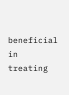beneficial in treating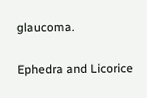glaucoma.

Ephedra and Licorice